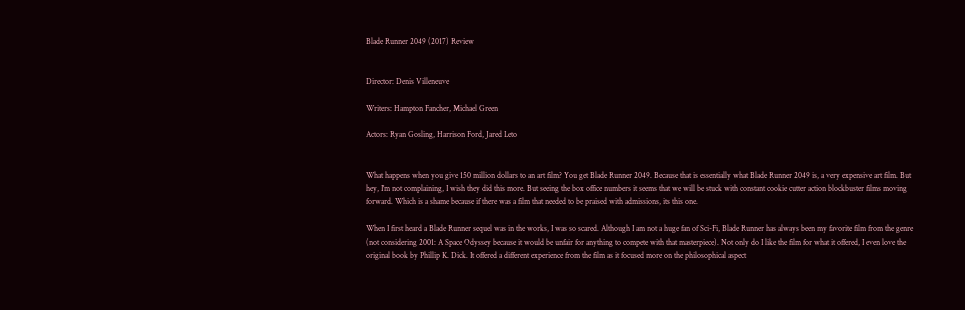Blade Runner 2049 (2017) Review


Director: Denis Villeneuve

Writers: Hampton Fancher, Michael Green

Actors: Ryan Gosling, Harrison Ford, Jared Leto


What happens when you give 150 million dollars to an art film? You get Blade Runner 2049. Because that is essentially what Blade Runner 2049 is, a very expensive art film. But hey, I'm not complaining, I wish they did this more. But seeing the box office numbers it seems that we will be stuck with constant cookie cutter action blockbuster films moving forward. Which is a shame because if there was a film that needed to be praised with admissions, its this one.

When I first heard a Blade Runner sequel was in the works, I was so scared. Although I am not a huge fan of Sci-Fi, Blade Runner has always been my favorite film from the genre (not considering 2001: A Space Odyssey because it would be unfair for anything to compete with that masterpiece). Not only do I like the film for what it offered, I even love the original book by Phillip K. Dick. It offered a different experience from the film as it focused more on the philosophical aspect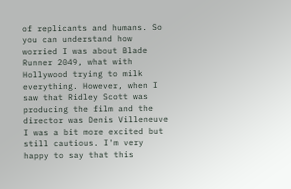of replicants and humans. So you can understand how worried I was about Blade Runner 2049, what with Hollywood trying to milk everything. However, when I saw that Ridley Scott was producing the film and the director was Denis Villeneuve I was a bit more excited but still cautious. I'm very happy to say that this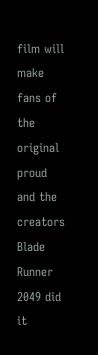film will make fans of the original proud and the creators Blade Runner 2049 did it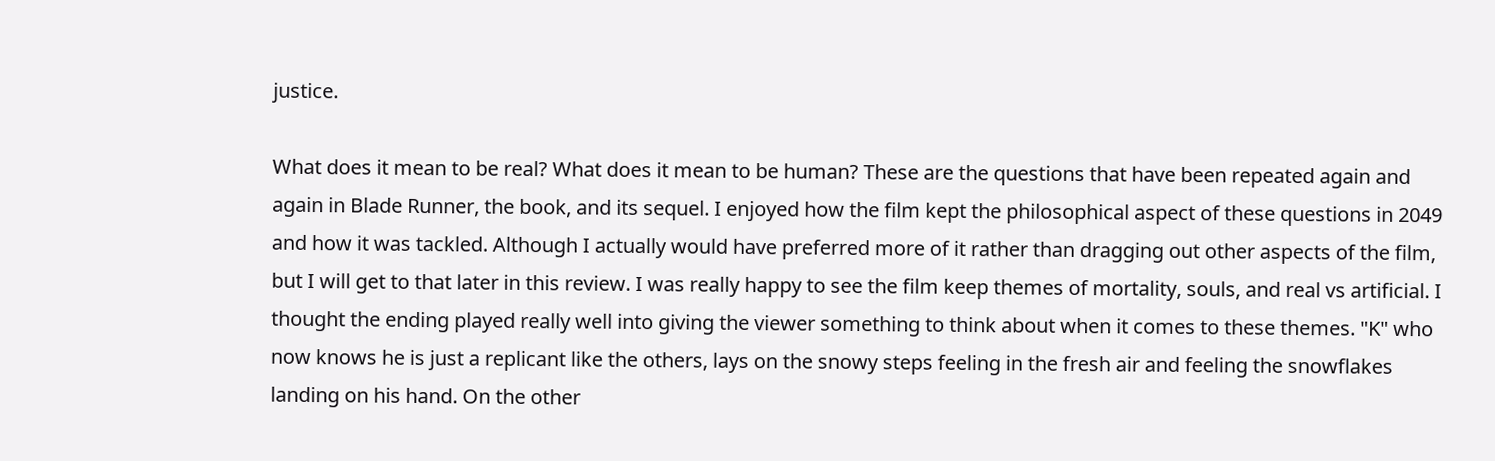justice.

What does it mean to be real? What does it mean to be human? These are the questions that have been repeated again and again in Blade Runner, the book, and its sequel. I enjoyed how the film kept the philosophical aspect of these questions in 2049 and how it was tackled. Although I actually would have preferred more of it rather than dragging out other aspects of the film, but I will get to that later in this review. I was really happy to see the film keep themes of mortality, souls, and real vs artificial. I thought the ending played really well into giving the viewer something to think about when it comes to these themes. "K" who now knows he is just a replicant like the others, lays on the snowy steps feeling in the fresh air and feeling the snowflakes landing on his hand. On the other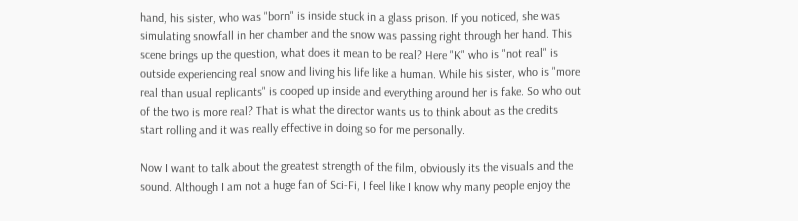hand, his sister, who was "born" is inside stuck in a glass prison. If you noticed, she was simulating snowfall in her chamber and the snow was passing right through her hand. This scene brings up the question, what does it mean to be real? Here "K" who is "not real" is outside experiencing real snow and living his life like a human. While his sister, who is "more real than usual replicants" is cooped up inside and everything around her is fake. So who out of the two is more real? That is what the director wants us to think about as the credits start rolling and it was really effective in doing so for me personally.

Now I want to talk about the greatest strength of the film, obviously its the visuals and the sound. Although I am not a huge fan of Sci-Fi, I feel like I know why many people enjoy the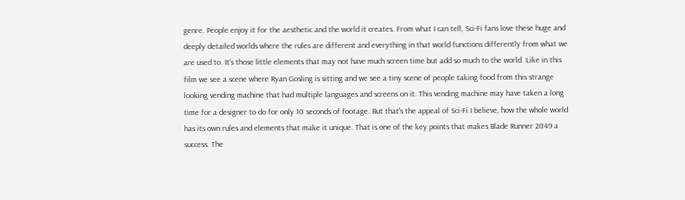genre. People enjoy it for the aesthetic and the world it creates. From what I can tell, Sci-Fi fans love these huge and deeply detailed worlds where the rules are different and everything in that world functions differently from what we are used to. It's those little elements that may not have much screen time but add so much to the world. Like in this film we see a scene where Ryan Gosling is sitting and we see a tiny scene of people taking food from this strange looking vending machine that had multiple languages and screens on it. This vending machine may have taken a long time for a designer to do for only 10 seconds of footage. But that's the appeal of Sci-Fi I believe, how the whole world has its own rules and elements that make it unique. That is one of the key points that makes Blade Runner 2049 a success. The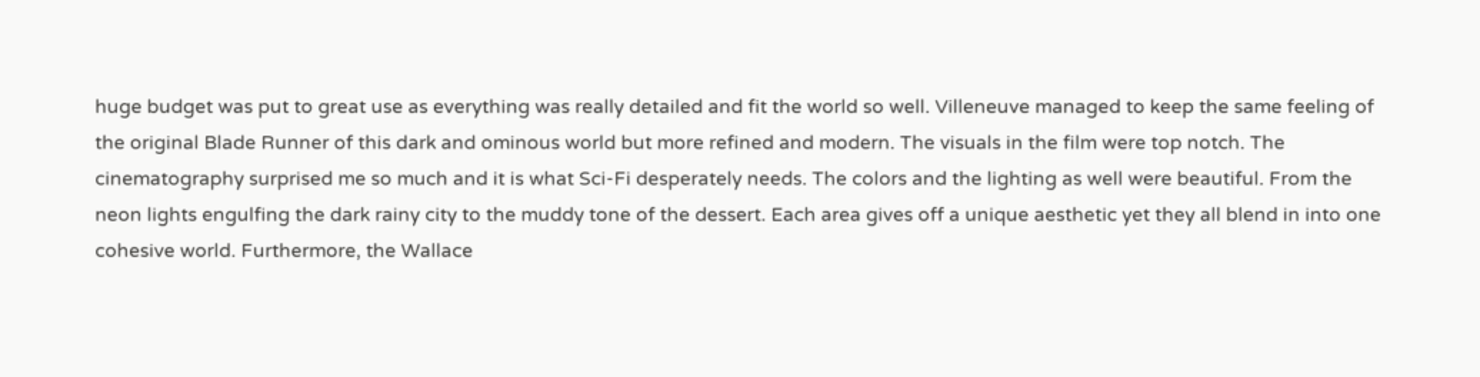huge budget was put to great use as everything was really detailed and fit the world so well. Villeneuve managed to keep the same feeling of the original Blade Runner of this dark and ominous world but more refined and modern. The visuals in the film were top notch. The cinematography surprised me so much and it is what Sci-Fi desperately needs. The colors and the lighting as well were beautiful. From the neon lights engulfing the dark rainy city to the muddy tone of the dessert. Each area gives off a unique aesthetic yet they all blend in into one cohesive world. Furthermore, the Wallace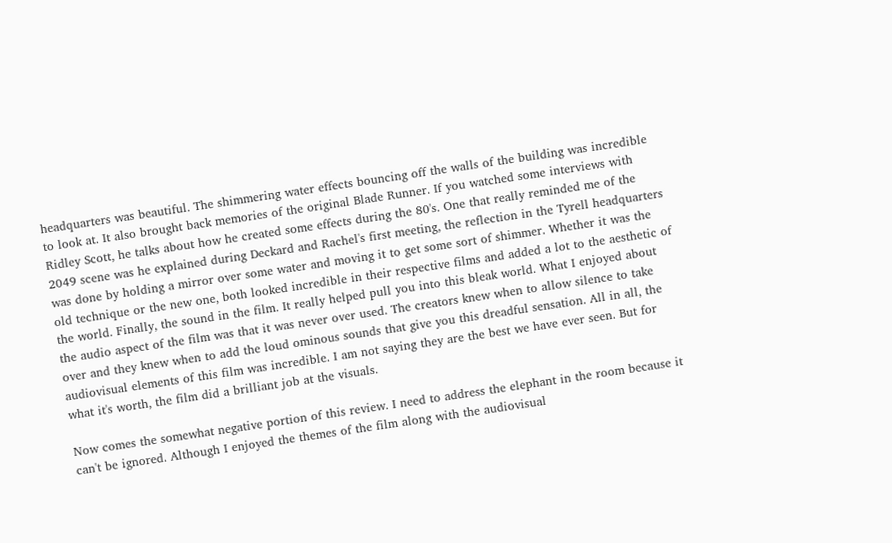headquarters was beautiful. The shimmering water effects bouncing off the walls of the building was incredible to look at. It also brought back memories of the original Blade Runner. If you watched some interviews with Ridley Scott, he talks about how he created some effects during the 80's. One that really reminded me of the 2049 scene was he explained during Deckard and Rachel's first meeting, the reflection in the Tyrell headquarters was done by holding a mirror over some water and moving it to get some sort of shimmer. Whether it was the old technique or the new one, both looked incredible in their respective films and added a lot to the aesthetic of the world. Finally, the sound in the film. It really helped pull you into this bleak world. What I enjoyed about the audio aspect of the film was that it was never over used. The creators knew when to allow silence to take over and they knew when to add the loud ominous sounds that give you this dreadful sensation. All in all, the audiovisual elements of this film was incredible. I am not saying they are the best we have ever seen. But for what it's worth, the film did a brilliant job at the visuals.

Now comes the somewhat negative portion of this review. I need to address the elephant in the room because it can't be ignored. Although I enjoyed the themes of the film along with the audiovisual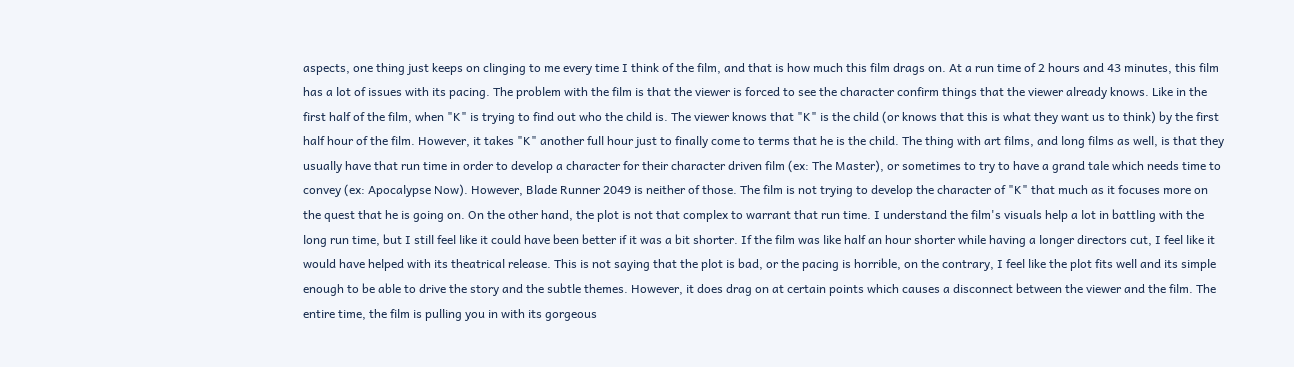aspects, one thing just keeps on clinging to me every time I think of the film, and that is how much this film drags on. At a run time of 2 hours and 43 minutes, this film has a lot of issues with its pacing. The problem with the film is that the viewer is forced to see the character confirm things that the viewer already knows. Like in the first half of the film, when "K" is trying to find out who the child is. The viewer knows that "K" is the child (or knows that this is what they want us to think) by the first half hour of the film. However, it takes "K" another full hour just to finally come to terms that he is the child. The thing with art films, and long films as well, is that they usually have that run time in order to develop a character for their character driven film (ex: The Master), or sometimes to try to have a grand tale which needs time to convey (ex: Apocalypse Now). However, Blade Runner 2049 is neither of those. The film is not trying to develop the character of "K" that much as it focuses more on the quest that he is going on. On the other hand, the plot is not that complex to warrant that run time. I understand the film's visuals help a lot in battling with the long run time, but I still feel like it could have been better if it was a bit shorter. If the film was like half an hour shorter while having a longer directors cut, I feel like it would have helped with its theatrical release. This is not saying that the plot is bad, or the pacing is horrible, on the contrary, I feel like the plot fits well and its simple enough to be able to drive the story and the subtle themes. However, it does drag on at certain points which causes a disconnect between the viewer and the film. The entire time, the film is pulling you in with its gorgeous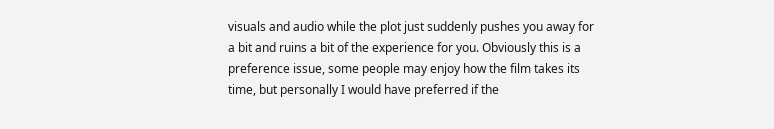visuals and audio while the plot just suddenly pushes you away for a bit and ruins a bit of the experience for you. Obviously this is a preference issue, some people may enjoy how the film takes its time, but personally I would have preferred if the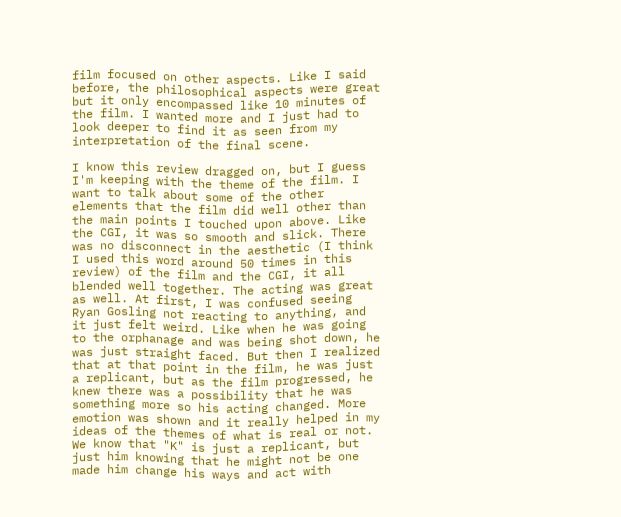film focused on other aspects. Like I said before, the philosophical aspects were great but it only encompassed like 10 minutes of the film. I wanted more and I just had to look deeper to find it as seen from my interpretation of the final scene.

I know this review dragged on, but I guess I'm keeping with the theme of the film. I want to talk about some of the other elements that the film did well other than the main points I touched upon above. Like the CGI, it was so smooth and slick. There was no disconnect in the aesthetic (I think I used this word around 50 times in this review) of the film and the CGI, it all blended well together. The acting was great as well. At first, I was confused seeing Ryan Gosling not reacting to anything, and it just felt weird. Like when he was going to the orphanage and was being shot down, he was just straight faced. But then I realized that at that point in the film, he was just a replicant, but as the film progressed, he knew there was a possibility that he was something more so his acting changed. More emotion was shown and it really helped in my ideas of the themes of what is real or not. We know that "K" is just a replicant, but just him knowing that he might not be one made him change his ways and act with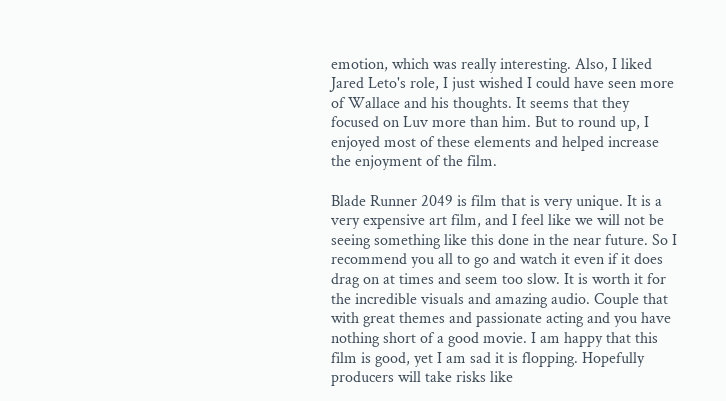emotion, which was really interesting. Also, I liked Jared Leto's role, I just wished I could have seen more of Wallace and his thoughts. It seems that they focused on Luv more than him. But to round up, I enjoyed most of these elements and helped increase the enjoyment of the film.

Blade Runner 2049 is film that is very unique. It is a very expensive art film, and I feel like we will not be seeing something like this done in the near future. So I recommend you all to go and watch it even if it does drag on at times and seem too slow. It is worth it for the incredible visuals and amazing audio. Couple that with great themes and passionate acting and you have nothing short of a good movie. I am happy that this film is good, yet I am sad it is flopping. Hopefully producers will take risks like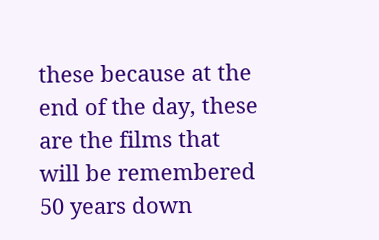these because at the end of the day, these are the films that will be remembered 50 years down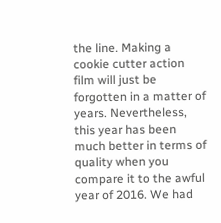the line. Making a cookie cutter action film will just be forgotten in a matter of years. Nevertheless, this year has been much better in terms of quality when you compare it to the awful year of 2016. We had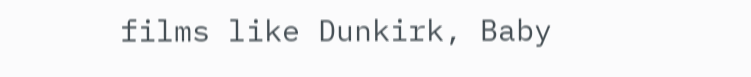films like Dunkirk, Baby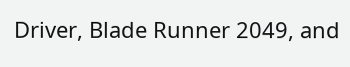Driver, Blade Runner 2049, and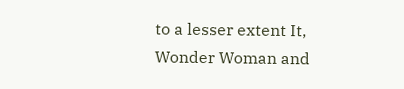to a lesser extent It, Wonder Woman and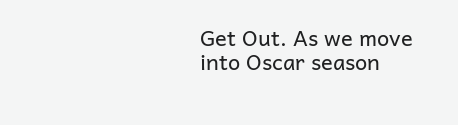Get Out. As we move into Oscar season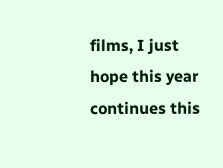films, I just hope this year continues this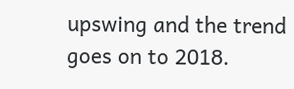upswing and the trend goes on to 2018.